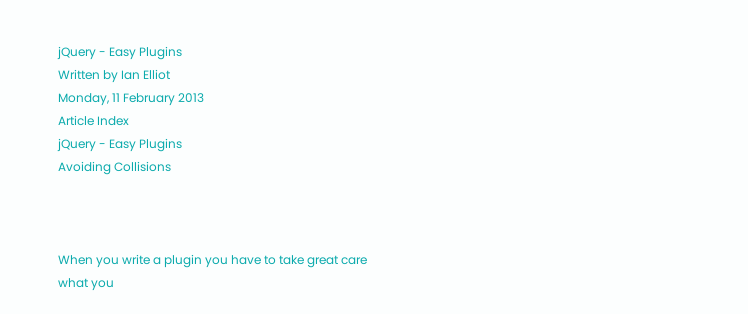jQuery - Easy Plugins
Written by Ian Elliot
Monday, 11 February 2013
Article Index
jQuery - Easy Plugins
Avoiding Collisions



When you write a plugin you have to take great care what you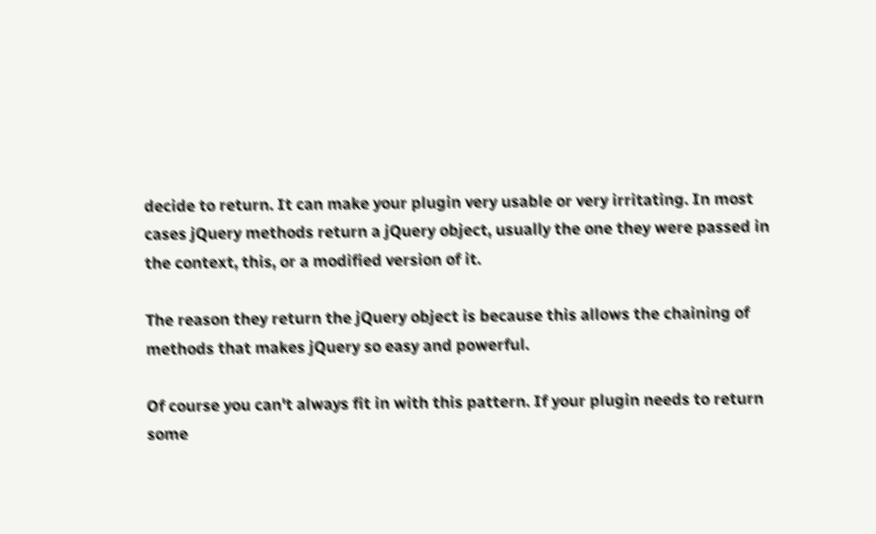decide to return. It can make your plugin very usable or very irritating. In most cases jQuery methods return a jQuery object, usually the one they were passed in the context, this, or a modified version of it.

The reason they return the jQuery object is because this allows the chaining of methods that makes jQuery so easy and powerful.

Of course you can't always fit in with this pattern. If your plugin needs to return some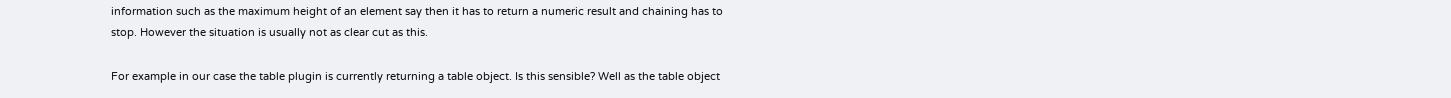information such as the maximum height of an element say then it has to return a numeric result and chaining has to stop. However the situation is usually not as clear cut as this.

For example in our case the table plugin is currently returning a table object. Is this sensible? Well as the table object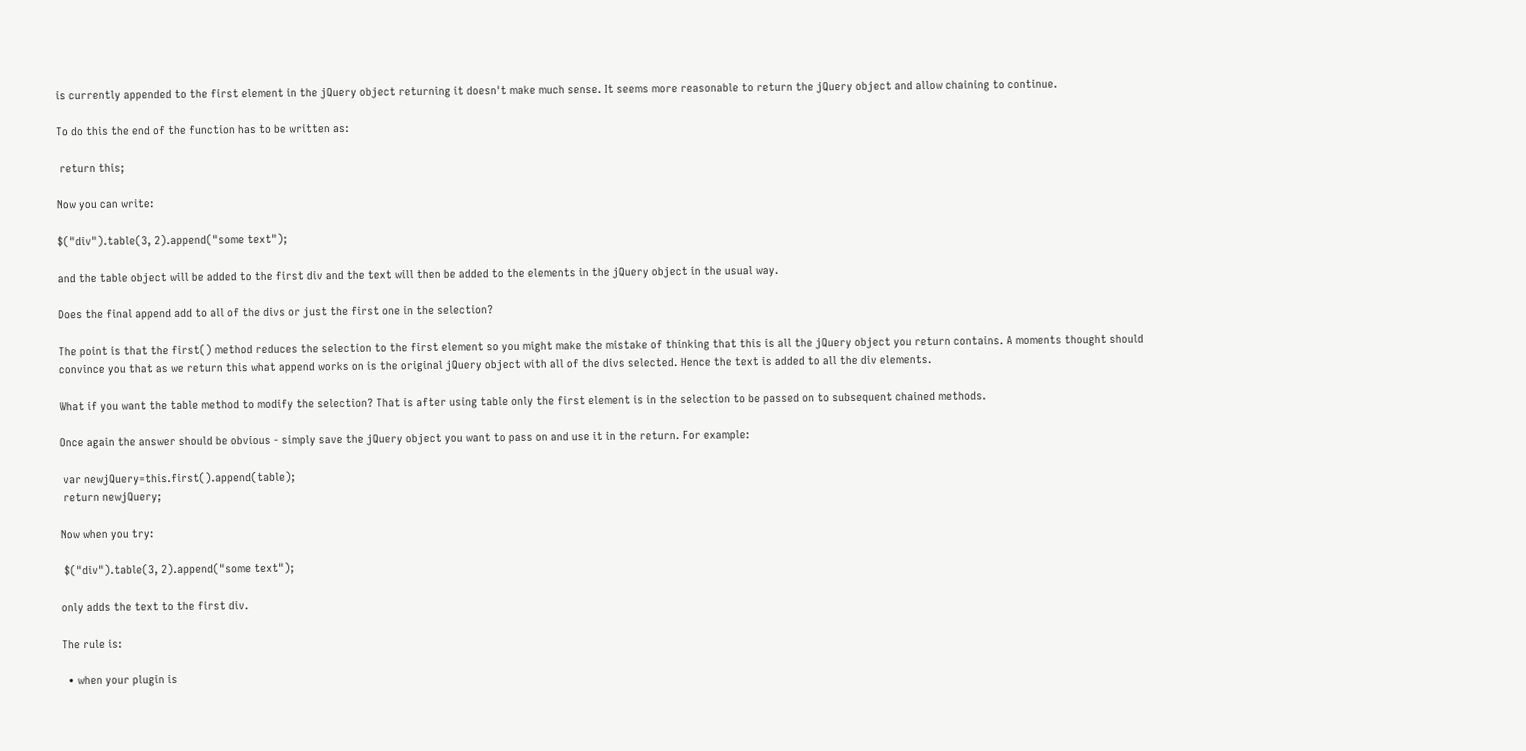is currently appended to the first element in the jQuery object returning it doesn't make much sense. It seems more reasonable to return the jQuery object and allow chaining to continue.

To do this the end of the function has to be written as:

 return this;

Now you can write:

$("div").table(3, 2).append("some text");

and the table object will be added to the first div and the text will then be added to the elements in the jQuery object in the usual way.

Does the final append add to all of the divs or just the first one in the selection?

The point is that the first() method reduces the selection to the first element so you might make the mistake of thinking that this is all the jQuery object you return contains. A moments thought should convince you that as we return this what append works on is the original jQuery object with all of the divs selected. Hence the text is added to all the div elements.

What if you want the table method to modify the selection? That is after using table only the first element is in the selection to be passed on to subsequent chained methods.

Once again the answer should be obvious - simply save the jQuery object you want to pass on and use it in the return. For example:

 var newjQuery=this.first().append(table);
 return newjQuery;

Now when you try:

 $("div").table(3, 2).append("some text");

only adds the text to the first div.

The rule is:

  • when your plugin is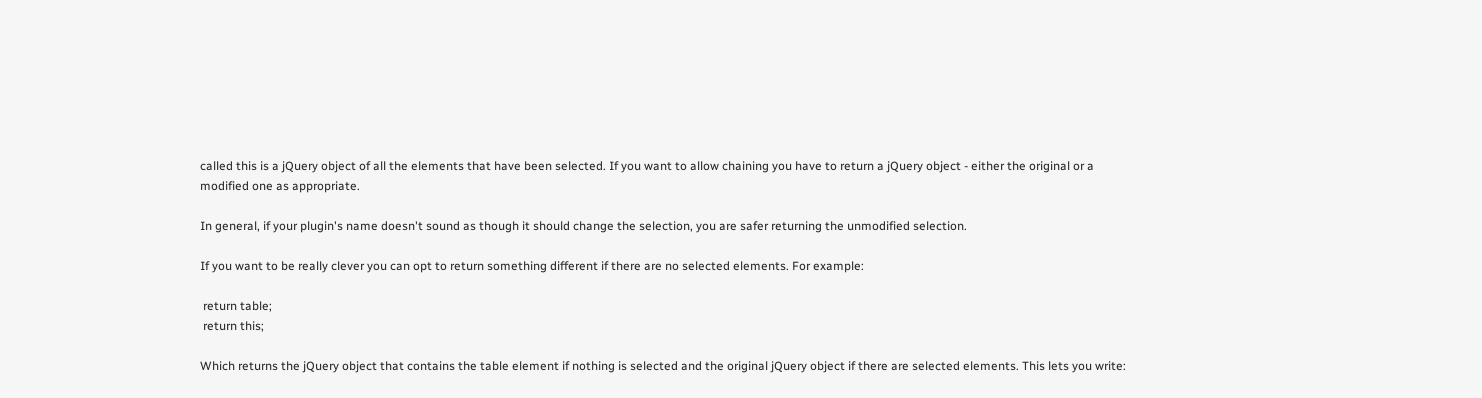called this is a jQuery object of all the elements that have been selected. If you want to allow chaining you have to return a jQuery object - either the original or a modified one as appropriate.

In general, if your plugin's name doesn't sound as though it should change the selection, you are safer returning the unmodified selection.

If you want to be really clever you can opt to return something different if there are no selected elements. For example:

 return table;
 return this;

Which returns the jQuery object that contains the table element if nothing is selected and the original jQuery object if there are selected elements. This lets you write: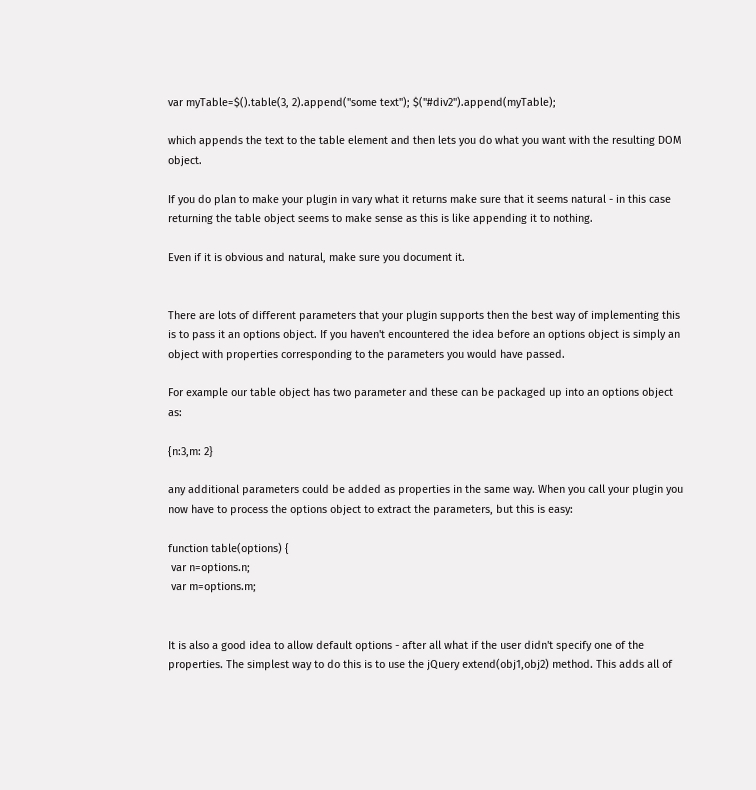var myTable=$().table(3, 2).append("some text"); $("#div2").append(myTable);

which appends the text to the table element and then lets you do what you want with the resulting DOM object.

If you do plan to make your plugin in vary what it returns make sure that it seems natural - in this case returning the table object seems to make sense as this is like appending it to nothing.

Even if it is obvious and natural, make sure you document it.


There are lots of different parameters that your plugin supports then the best way of implementing this is to pass it an options object. If you haven't encountered the idea before an options object is simply an object with properties corresponding to the parameters you would have passed.

For example our table object has two parameter and these can be packaged up into an options object as:

{n:3,m: 2}

any additional parameters could be added as properties in the same way. When you call your plugin you now have to process the options object to extract the parameters, but this is easy:

function table(options) {
 var n=options.n;
 var m=options.m;


It is also a good idea to allow default options - after all what if the user didn't specify one of the properties. The simplest way to do this is to use the jQuery extend(obj1,obj2) method. This adds all of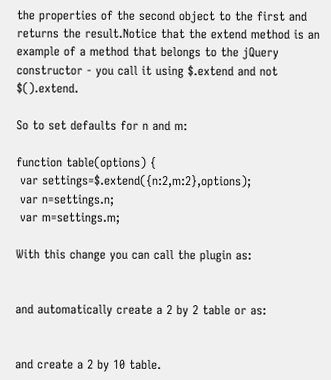the properties of the second object to the first and returns the result.Notice that the extend method is an example of a method that belongs to the jQuery constructor - you call it using $.extend and not $().extend.

So to set defaults for n and m:

function table(options) {
 var settings=$.extend({n:2,m:2},options);
 var n=settings.n;
 var m=settings.m;

With this change you can call the plugin as:


and automatically create a 2 by 2 table or as:


and create a 2 by 10 table.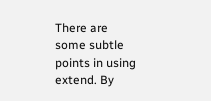There are some subtle points in using extend. By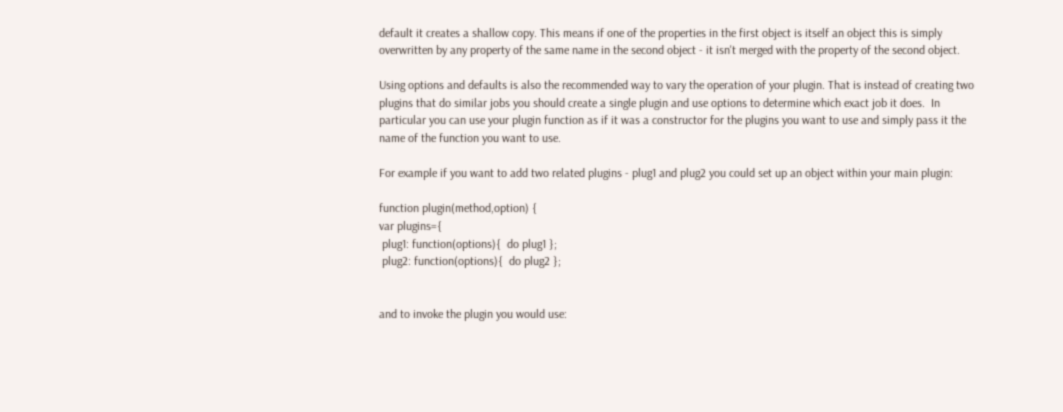default it creates a shallow copy. This means if one of the properties in the first object is itself an object this is simply overwritten by any property of the same name in the second object - it isn't merged with the property of the second object.

Using options and defaults is also the recommended way to vary the operation of your plugin. That is instead of creating two plugins that do similar jobs you should create a single plugin and use options to determine which exact job it does.  In particular you can use your plugin function as if it was a constructor for the plugins you want to use and simply pass it the name of the function you want to use.

For example if you want to add two related plugins - plug1 and plug2 you could set up an object within your main plugin:

function plugin(method,option) {
var plugins={
 plug1: function(options){  do plug1 };
 plug2: function(options){  do plug2 };


and to invoke the plugin you would use: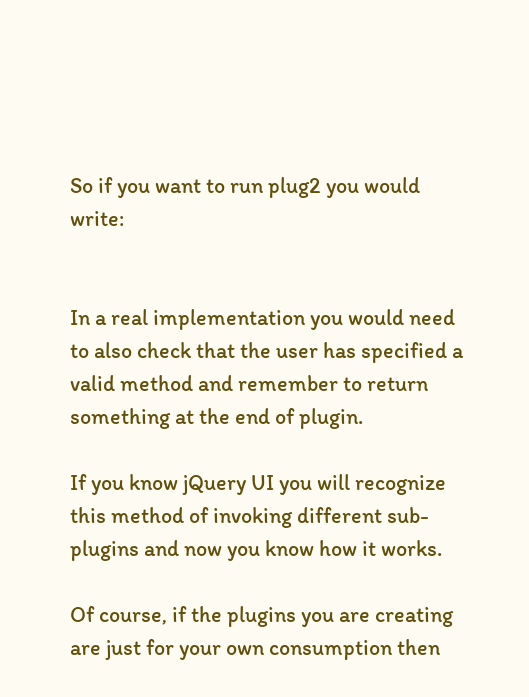So if you want to run plug2 you would write:


In a real implementation you would need to also check that the user has specified a valid method and remember to return something at the end of plugin.

If you know jQuery UI you will recognize this method of invoking different sub-plugins and now you know how it works.

Of course, if the plugins you are creating are just for your own consumption then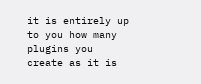it is entirely up to you how many plugins you create as it is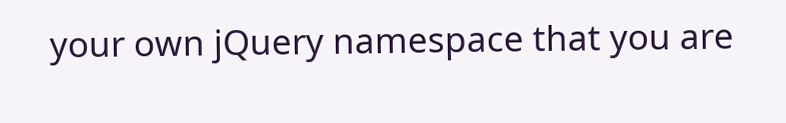your own jQuery namespace that you are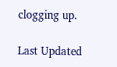clogging up.

Last Updated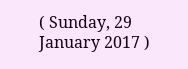( Sunday, 29 January 2017 )